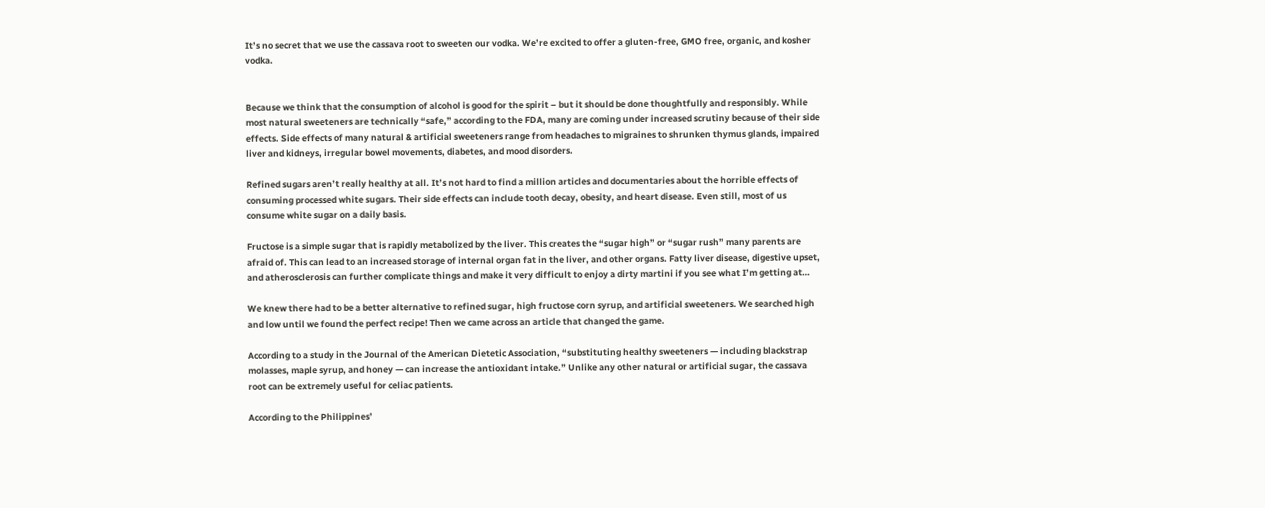It’s no secret that we use the cassava root to sweeten our vodka. We’re excited to offer a gluten-free, GMO free, organic, and kosher vodka.


Because we think that the consumption of alcohol is good for the spirit – but it should be done thoughtfully and responsibly. While most natural sweeteners are technically “safe,” according to the FDA, many are coming under increased scrutiny because of their side effects. Side effects of many natural & artificial sweeteners range from headaches to migraines to shrunken thymus glands, impaired liver and kidneys, irregular bowel movements, diabetes, and mood disorders.

Refined sugars aren’t really healthy at all. It’s not hard to find a million articles and documentaries about the horrible effects of consuming processed white sugars. Their side effects can include tooth decay, obesity, and heart disease. Even still, most of us consume white sugar on a daily basis.

Fructose is a simple sugar that is rapidly metabolized by the liver. This creates the “sugar high” or “sugar rush” many parents are afraid of. This can lead to an increased storage of internal organ fat in the liver, and other organs. Fatty liver disease, digestive upset, and atherosclerosis can further complicate things and make it very difficult to enjoy a dirty martini if you see what I’m getting at…

We knew there had to be a better alternative to refined sugar, high fructose corn syrup, and artificial sweeteners. We searched high and low until we found the perfect recipe! Then we came across an article that changed the game.

According to a study in the Journal of the American Dietetic Association, “substituting healthy sweeteners — including blackstrap molasses, maple syrup, and honey — can increase the antioxidant intake.” Unlike any other natural or artificial sugar, the cassava root can be extremely useful for celiac patients.

According to the Philippines’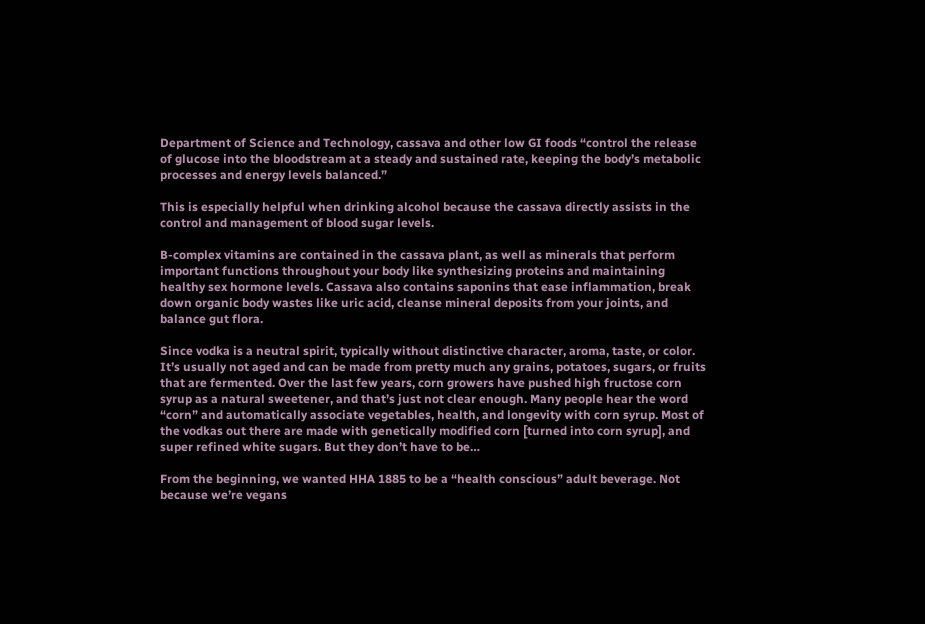Department of Science and Technology, cassava and other low GI foods “control the release of glucose into the bloodstream at a steady and sustained rate, keeping the body’s metabolic processes and energy levels balanced.”

This is especially helpful when drinking alcohol because the cassava directly assists in the control and management of blood sugar levels.

B-complex vitamins are contained in the cassava plant, as well as minerals that perform important functions throughout your body like synthesizing proteins and maintaining healthy sex hormone levels. Cassava also contains saponins that ease inflammation, break down organic body wastes like uric acid, cleanse mineral deposits from your joints, and balance gut flora.

Since vodka is a neutral spirit, typically without distinctive character, aroma, taste, or color. It’s usually not aged and can be made from pretty much any grains, potatoes, sugars, or fruits that are fermented. Over the last few years, corn growers have pushed high fructose corn syrup as a natural sweetener, and that’s just not clear enough. Many people hear the word “corn” and automatically associate vegetables, health, and longevity with corn syrup. Most of the vodkas out there are made with genetically modified corn [turned into corn syrup], and super refined white sugars. But they don’t have to be…

From the beginning, we wanted HHA 1885 to be a “health conscious” adult beverage. Not because we’re vegans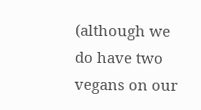(although we do have two vegans on our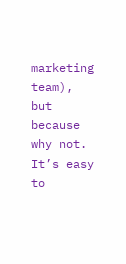marketing team), but because why not. It’s easy to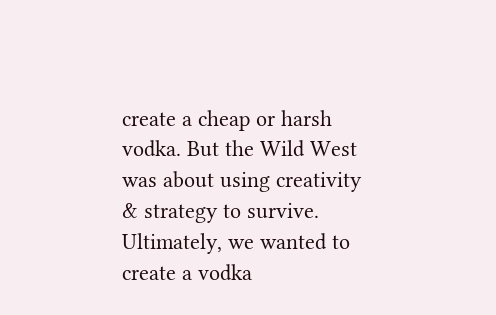create a cheap or harsh vodka. But the Wild West was about using creativity & strategy to survive. Ultimately, we wanted to create a vodka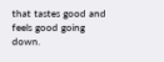that tastes good and feels good going down.